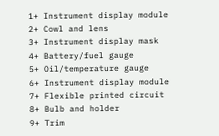1+ Instrument display module
2+ Cowl and lens
3+ Instrument display mask
4+ Battery/fuel gauge
5+ Oil/temperature gauge
6+ Instrument display module
7+ Flexible printed circuit
8+ Bulb and holder
9+ Trim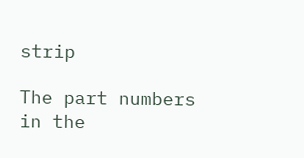strip

The part numbers in the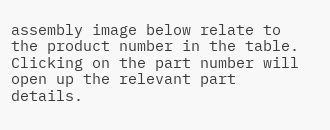assembly image below relate to the product number in the table. Clicking on the part number will open up the relevant part details.